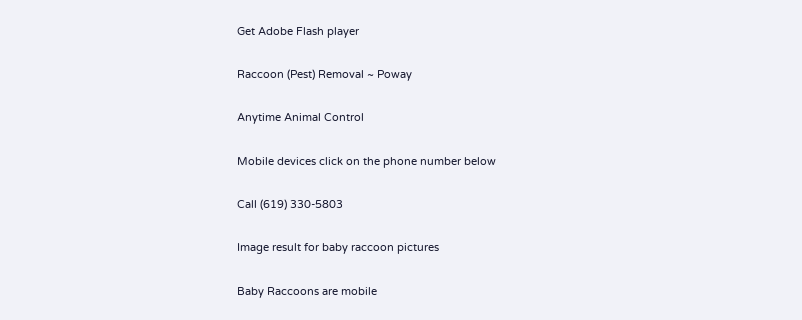Get Adobe Flash player

Raccoon (Pest) Removal ~ Poway

Anytime Animal Control

Mobile devices click on the phone number below

Call (619) 330-5803

Image result for baby raccoon pictures

Baby Raccoons are mobile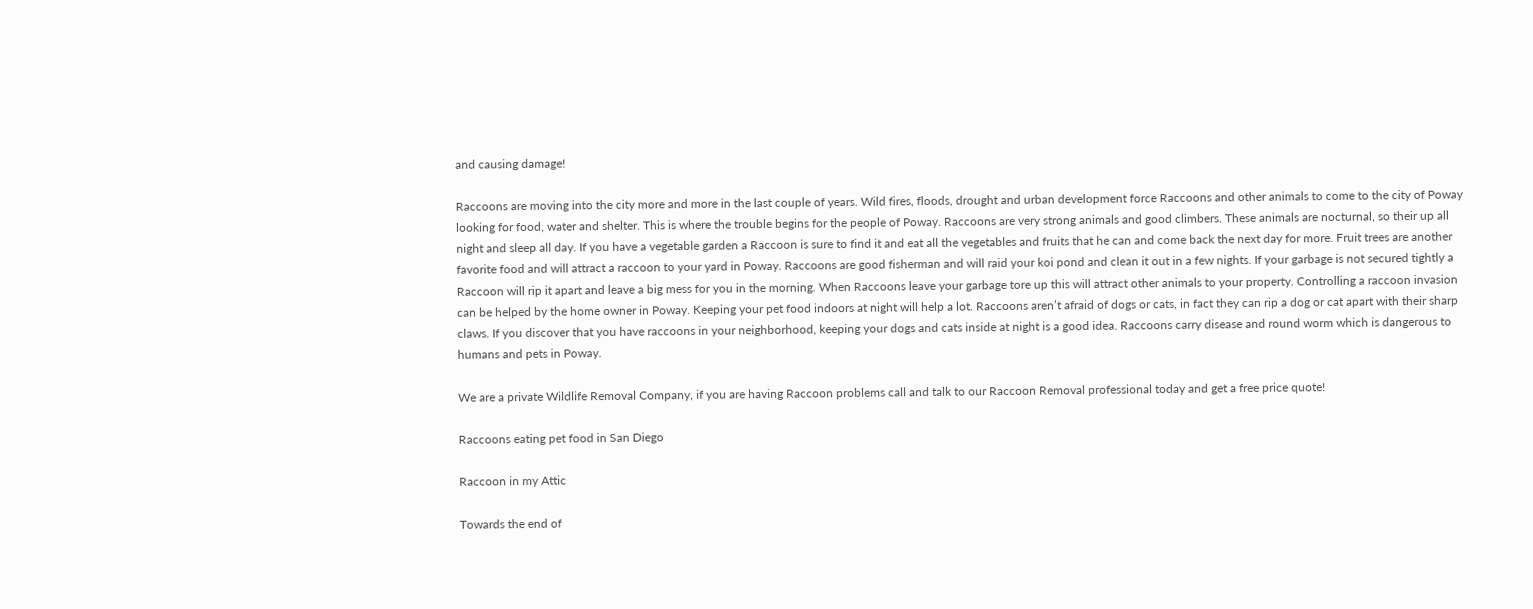and causing damage!

Raccoons are moving into the city more and more in the last couple of years. Wild fires, floods, drought and urban development force Raccoons and other animals to come to the city of Poway looking for food, water and shelter. This is where the trouble begins for the people of Poway. Raccoons are very strong animals and good climbers. These animals are nocturnal, so their up all night and sleep all day. If you have a vegetable garden a Raccoon is sure to find it and eat all the vegetables and fruits that he can and come back the next day for more. Fruit trees are another favorite food and will attract a raccoon to your yard in Poway. Raccoons are good fisherman and will raid your koi pond and clean it out in a few nights. If your garbage is not secured tightly a Raccoon will rip it apart and leave a big mess for you in the morning. When Raccoons leave your garbage tore up this will attract other animals to your property. Controlling a raccoon invasion can be helped by the home owner in Poway. Keeping your pet food indoors at night will help a lot. Raccoons aren’t afraid of dogs or cats, in fact they can rip a dog or cat apart with their sharp claws. If you discover that you have raccoons in your neighborhood, keeping your dogs and cats inside at night is a good idea. Raccoons carry disease and round worm which is dangerous to humans and pets in Poway.

We are a private Wildlife Removal Company, if you are having Raccoon problems call and talk to our Raccoon Removal professional today and get a free price quote!

Raccoons eating pet food in San Diego

Raccoon in my Attic

Towards the end of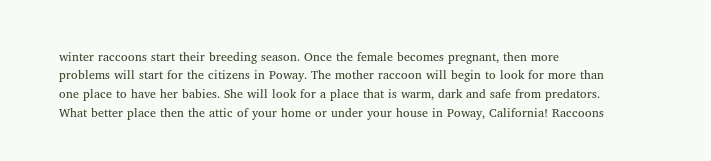winter raccoons start their breeding season. Once the female becomes pregnant, then more problems will start for the citizens in Poway. The mother raccoon will begin to look for more than one place to have her babies. She will look for a place that is warm, dark and safe from predators. What better place then the attic of your home or under your house in Poway, California! Raccoons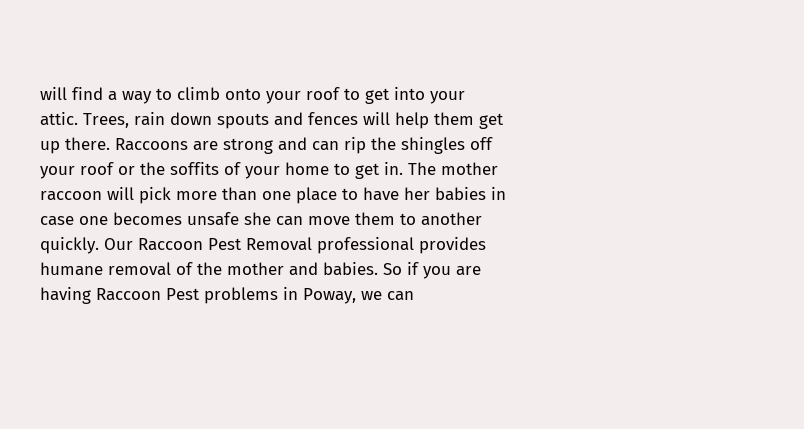will find a way to climb onto your roof to get into your attic. Trees, rain down spouts and fences will help them get up there. Raccoons are strong and can rip the shingles off your roof or the soffits of your home to get in. The mother raccoon will pick more than one place to have her babies in case one becomes unsafe she can move them to another quickly. Our Raccoon Pest Removal professional provides humane removal of the mother and babies. So if you are having Raccoon Pest problems in Poway, we can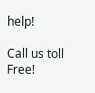help!

Call us toll Free!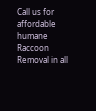Call us for affordable humane Raccoon Removal in all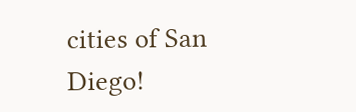cities of San Diego!